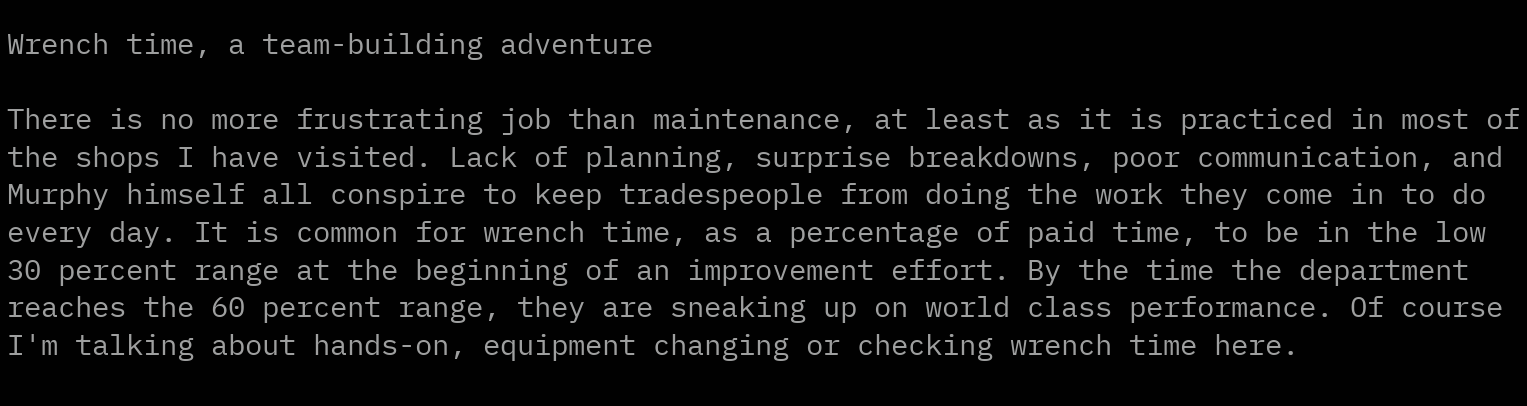Wrench time, a team-building adventure

There is no more frustrating job than maintenance, at least as it is practiced in most of the shops I have visited. Lack of planning, surprise breakdowns, poor communication, and Murphy himself all conspire to keep tradespeople from doing the work they come in to do every day. It is common for wrench time, as a percentage of paid time, to be in the low 30 percent range at the beginning of an improvement effort. By the time the department reaches the 60 percent range, they are sneaking up on world class performance. Of course I'm talking about hands-on, equipment changing or checking wrench time here.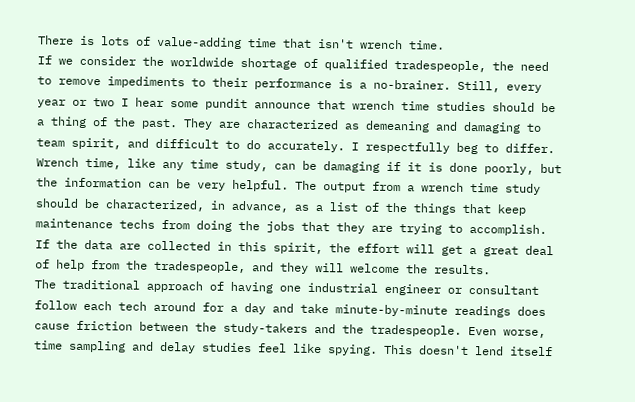There is lots of value-adding time that isn't wrench time.
If we consider the worldwide shortage of qualified tradespeople, the need to remove impediments to their performance is a no-brainer. Still, every year or two I hear some pundit announce that wrench time studies should be a thing of the past. They are characterized as demeaning and damaging to team spirit, and difficult to do accurately. I respectfully beg to differ.
Wrench time, like any time study, can be damaging if it is done poorly, but the information can be very helpful. The output from a wrench time study should be characterized, in advance, as a list of the things that keep maintenance techs from doing the jobs that they are trying to accomplish. If the data are collected in this spirit, the effort will get a great deal of help from the tradespeople, and they will welcome the results.
The traditional approach of having one industrial engineer or consultant follow each tech around for a day and take minute-by-minute readings does cause friction between the study-takers and the tradespeople. Even worse, time sampling and delay studies feel like spying. This doesn't lend itself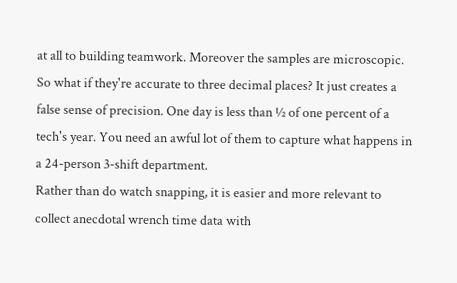at all to building teamwork. Moreover the samples are microscopic. So what if they're accurate to three decimal places? It just creates a false sense of precision. One day is less than ½ of one percent of a tech's year. You need an awful lot of them to capture what happens in a 24-person 3-shift department.
Rather than do watch snapping, it is easier and more relevant to collect anecdotal wrench time data with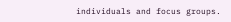individuals and focus groups.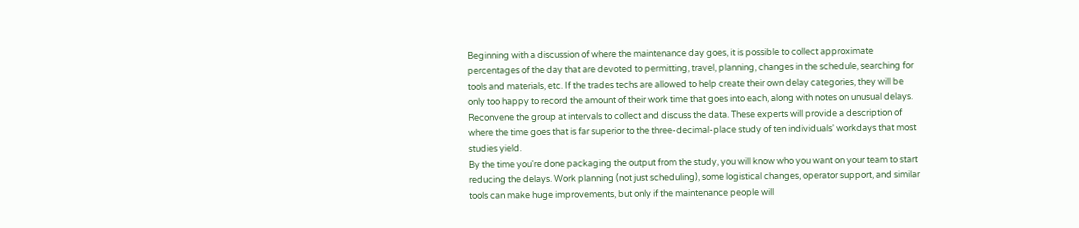Beginning with a discussion of where the maintenance day goes, it is possible to collect approximate percentages of the day that are devoted to permitting, travel, planning, changes in the schedule, searching for tools and materials, etc. If the trades techs are allowed to help create their own delay categories, they will be only too happy to record the amount of their work time that goes into each, along with notes on unusual delays. Reconvene the group at intervals to collect and discuss the data. These experts will provide a description of where the time goes that is far superior to the three-decimal-place study of ten individuals' workdays that most studies yield.
By the time you're done packaging the output from the study, you will know who you want on your team to start reducing the delays. Work planning (not just scheduling), some logistical changes, operator support, and similar tools can make huge improvements, but only if the maintenance people will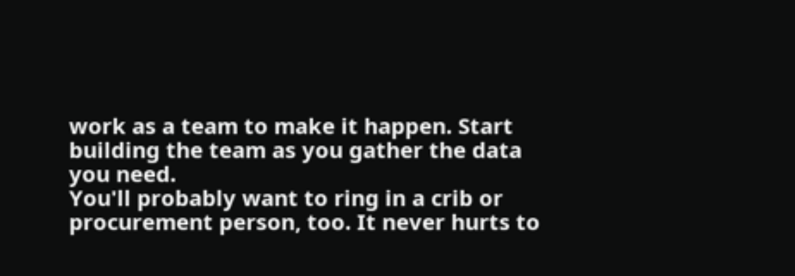work as a team to make it happen. Start building the team as you gather the data you need.
You'll probably want to ring in a crib or procurement person, too. It never hurts to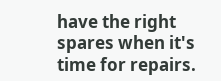have the right spares when it's time for repairs.